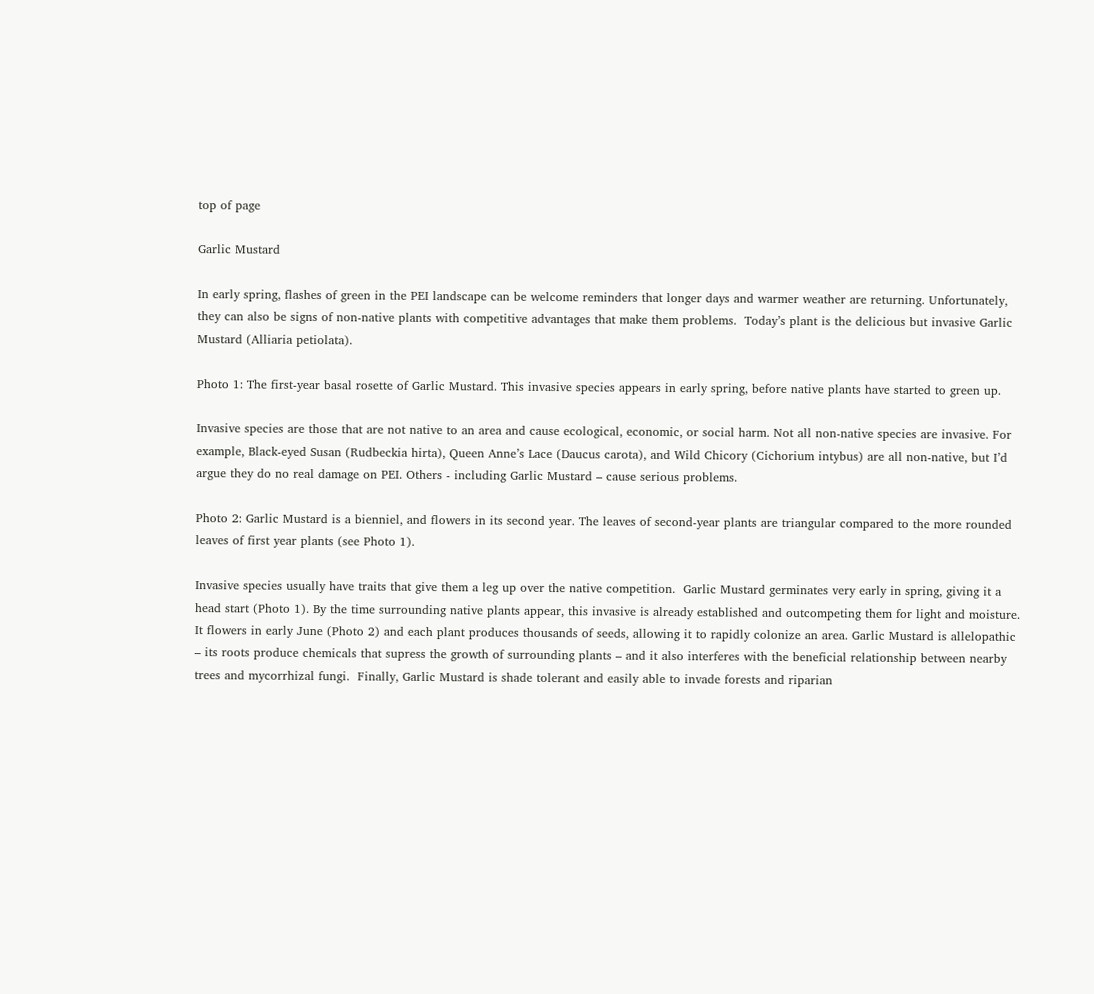top of page

Garlic Mustard

In early spring, flashes of green in the PEI landscape can be welcome reminders that longer days and warmer weather are returning. Unfortunately, they can also be signs of non-native plants with competitive advantages that make them problems.  Today’s plant is the delicious but invasive Garlic Mustard (Alliaria petiolata).

Photo 1: The first-year basal rosette of Garlic Mustard. This invasive species appears in early spring, before native plants have started to green up.

Invasive species are those that are not native to an area and cause ecological, economic, or social harm. Not all non-native species are invasive. For example, Black-eyed Susan (Rudbeckia hirta), Queen Anne’s Lace (Daucus carota), and Wild Chicory (Cichorium intybus) are all non-native, but I’d argue they do no real damage on PEI. Others - including Garlic Mustard – cause serious problems.

Photo 2: Garlic Mustard is a bienniel, and flowers in its second year. The leaves of second-year plants are triangular compared to the more rounded leaves of first year plants (see Photo 1).

Invasive species usually have traits that give them a leg up over the native competition.  Garlic Mustard germinates very early in spring, giving it a head start (Photo 1). By the time surrounding native plants appear, this invasive is already established and outcompeting them for light and moisture. It flowers in early June (Photo 2) and each plant produces thousands of seeds, allowing it to rapidly colonize an area. Garlic Mustard is allelopathic – its roots produce chemicals that supress the growth of surrounding plants – and it also interferes with the beneficial relationship between nearby trees and mycorrhizal fungi.  Finally, Garlic Mustard is shade tolerant and easily able to invade forests and riparian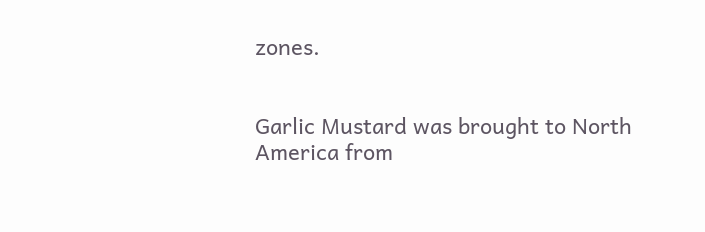zones.


Garlic Mustard was brought to North America from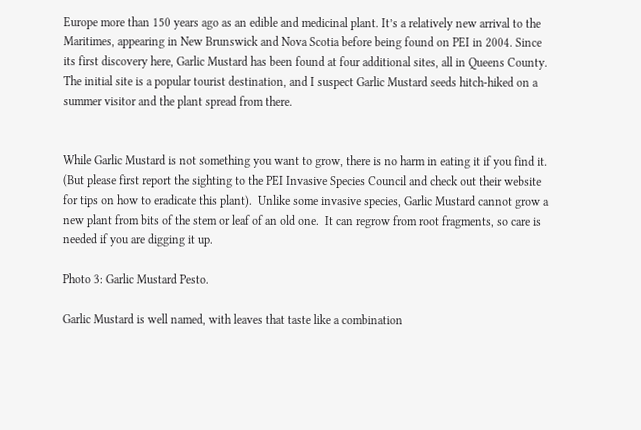Europe more than 150 years ago as an edible and medicinal plant. It’s a relatively new arrival to the Maritimes, appearing in New Brunswick and Nova Scotia before being found on PEI in 2004. Since its first discovery here, Garlic Mustard has been found at four additional sites, all in Queens County. The initial site is a popular tourist destination, and I suspect Garlic Mustard seeds hitch-hiked on a summer visitor and the plant spread from there.


While Garlic Mustard is not something you want to grow, there is no harm in eating it if you find it.  (But please first report the sighting to the PEI Invasive Species Council and check out their website for tips on how to eradicate this plant).  Unlike some invasive species, Garlic Mustard cannot grow a new plant from bits of the stem or leaf of an old one.  It can regrow from root fragments, so care is needed if you are digging it up.

Photo 3: Garlic Mustard Pesto.

Garlic Mustard is well named, with leaves that taste like a combination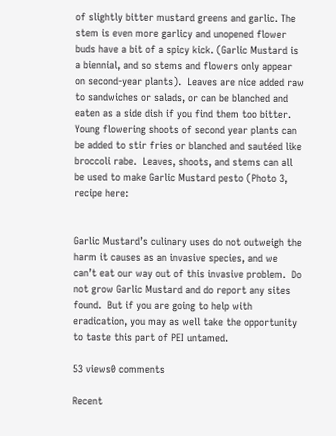of slightly bitter mustard greens and garlic. The stem is even more garlicy and unopened flower buds have a bit of a spicy kick. (Garlic Mustard is a biennial, and so stems and flowers only appear on second-year plants).  Leaves are nice added raw to sandwiches or salads, or can be blanched and eaten as a side dish if you find them too bitter. Young flowering shoots of second year plants can be added to stir fries or blanched and sautéed like broccoli rabe.  Leaves, shoots, and stems can all be used to make Garlic Mustard pesto (Photo 3, recipe here:


Garlic Mustard’s culinary uses do not outweigh the harm it causes as an invasive species, and we can’t eat our way out of this invasive problem.  Do not grow Garlic Mustard and do report any sites found.  But if you are going to help with eradication, you may as well take the opportunity to taste this part of PEI untamed.

53 views0 comments

Recent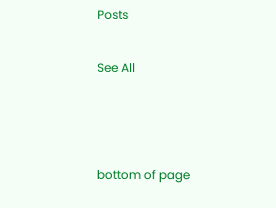Posts

See All



bottom of page